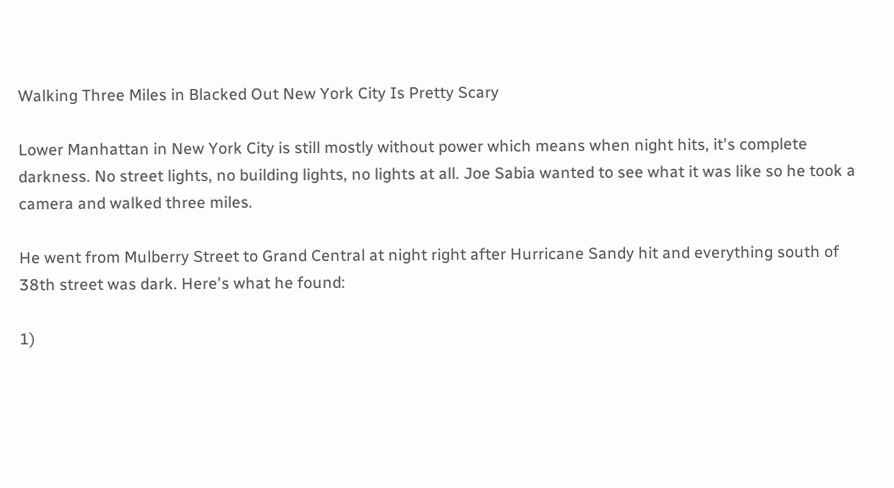Walking Three Miles in Blacked Out New York City Is Pretty Scary

Lower Manhattan in New York City is still mostly without power which means when night hits, it's complete darkness. No street lights, no building lights, no lights at all. Joe Sabia wanted to see what it was like so he took a camera and walked three miles.

He went from Mulberry Street to Grand Central at night right after Hurricane Sandy hit and everything south of 38th street was dark. Here's what he found:

1)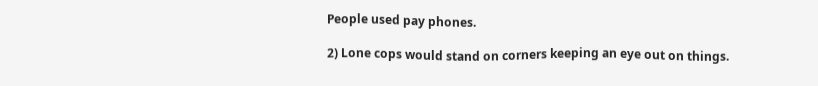People used pay phones.

2) Lone cops would stand on corners keeping an eye out on things.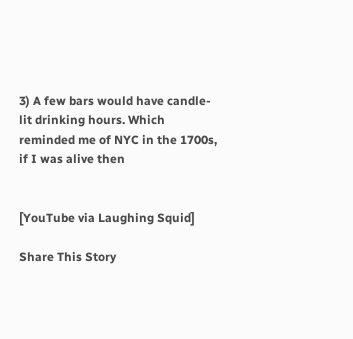3) A few bars would have candle-lit drinking hours. Which reminded me of NYC in the 1700s, if I was alive then


[YouTube via Laughing Squid]

Share This Story